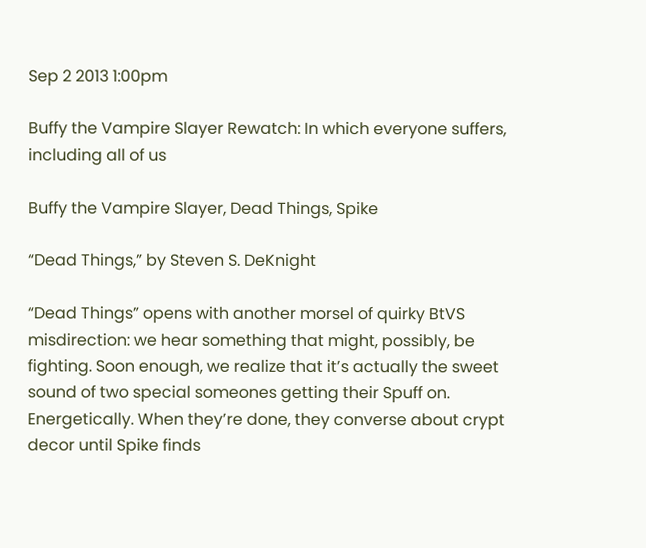Sep 2 2013 1:00pm

Buffy the Vampire Slayer Rewatch: In which everyone suffers, including all of us

Buffy the Vampire Slayer, Dead Things, Spike

“Dead Things,” by Steven S. DeKnight

“Dead Things” opens with another morsel of quirky BtVS misdirection: we hear something that might, possibly, be fighting. Soon enough, we realize that it’s actually the sweet sound of two special someones getting their Spuff on. Energetically. When they’re done, they converse about crypt decor until Spike finds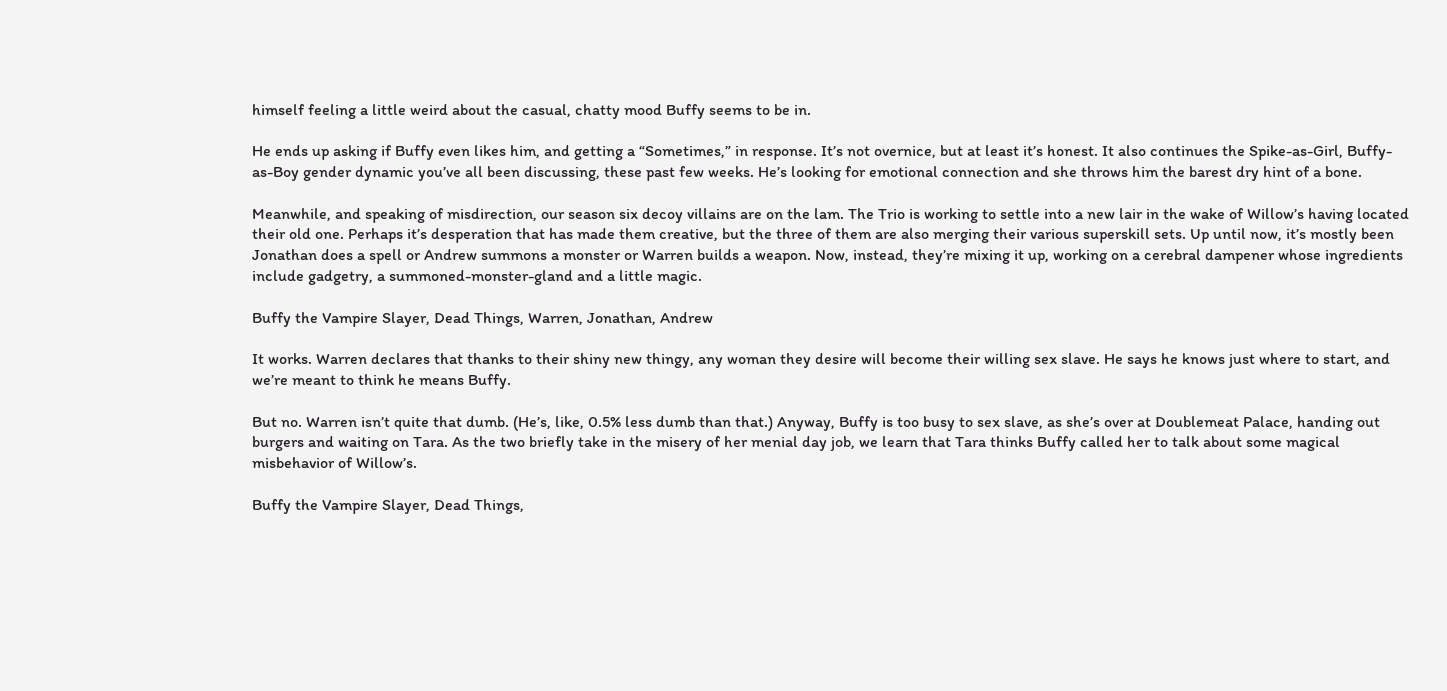himself feeling a little weird about the casual, chatty mood Buffy seems to be in.

He ends up asking if Buffy even likes him, and getting a “Sometimes,” in response. It’s not overnice, but at least it’s honest. It also continues the Spike-as-Girl, Buffy-as-Boy gender dynamic you’ve all been discussing, these past few weeks. He’s looking for emotional connection and she throws him the barest dry hint of a bone.

Meanwhile, and speaking of misdirection, our season six decoy villains are on the lam. The Trio is working to settle into a new lair in the wake of Willow’s having located their old one. Perhaps it’s desperation that has made them creative, but the three of them are also merging their various superskill sets. Up until now, it’s mostly been Jonathan does a spell or Andrew summons a monster or Warren builds a weapon. Now, instead, they’re mixing it up, working on a cerebral dampener whose ingredients include gadgetry, a summoned-monster-gland and a little magic.

Buffy the Vampire Slayer, Dead Things, Warren, Jonathan, Andrew

It works. Warren declares that thanks to their shiny new thingy, any woman they desire will become their willing sex slave. He says he knows just where to start, and we’re meant to think he means Buffy.

But no. Warren isn’t quite that dumb. (He’s, like, 0.5% less dumb than that.) Anyway, Buffy is too busy to sex slave, as she’s over at Doublemeat Palace, handing out burgers and waiting on Tara. As the two briefly take in the misery of her menial day job, we learn that Tara thinks Buffy called her to talk about some magical misbehavior of Willow’s.

Buffy the Vampire Slayer, Dead Things,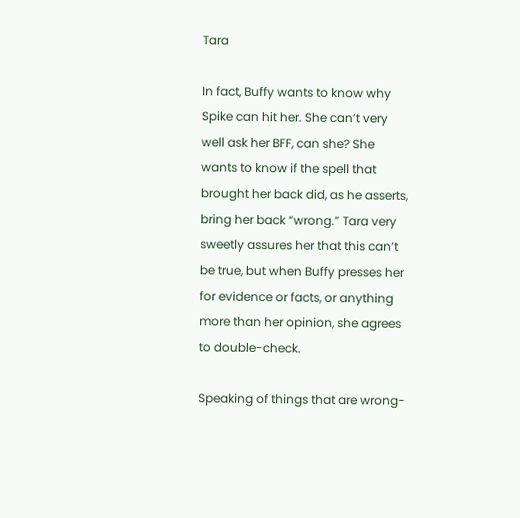Tara

In fact, Buffy wants to know why Spike can hit her. She can’t very well ask her BFF, can she? She wants to know if the spell that brought her back did, as he asserts, bring her back “wrong.” Tara very sweetly assures her that this can’t be true, but when Buffy presses her for evidence or facts, or anything more than her opinion, she agrees to double-check.

Speaking of things that are wrong-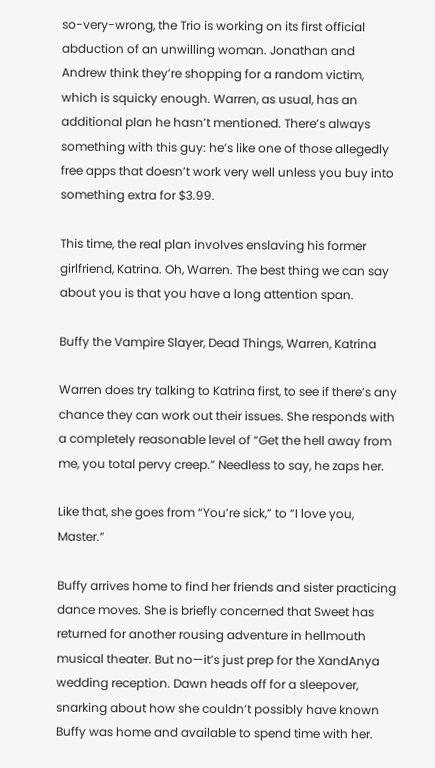so-very-wrong, the Trio is working on its first official abduction of an unwilling woman. Jonathan and Andrew think they’re shopping for a random victim, which is squicky enough. Warren, as usual, has an additional plan he hasn’t mentioned. There’s always something with this guy: he’s like one of those allegedly free apps that doesn’t work very well unless you buy into something extra for $3.99.

This time, the real plan involves enslaving his former girlfriend, Katrina. Oh, Warren. The best thing we can say about you is that you have a long attention span.

Buffy the Vampire Slayer, Dead Things, Warren, Katrina

Warren does try talking to Katrina first, to see if there’s any chance they can work out their issues. She responds with a completely reasonable level of “Get the hell away from me, you total pervy creep.” Needless to say, he zaps her.

Like that, she goes from “You’re sick,” to “I love you, Master.”

Buffy arrives home to find her friends and sister practicing dance moves. She is briefly concerned that Sweet has returned for another rousing adventure in hellmouth musical theater. But no—it’s just prep for the XandAnya wedding reception. Dawn heads off for a sleepover, snarking about how she couldn’t possibly have known Buffy was home and available to spend time with her.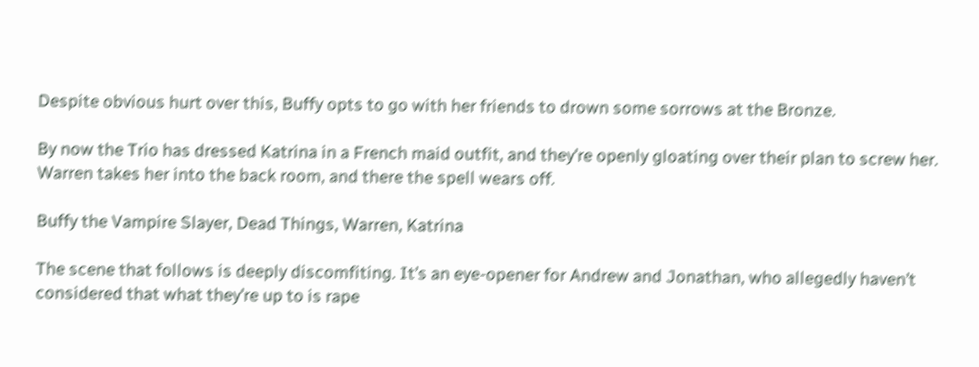Despite obvious hurt over this, Buffy opts to go with her friends to drown some sorrows at the Bronze.

By now the Trio has dressed Katrina in a French maid outfit, and they’re openly gloating over their plan to screw her. Warren takes her into the back room, and there the spell wears off.

Buffy the Vampire Slayer, Dead Things, Warren, Katrina

The scene that follows is deeply discomfiting. It’s an eye-opener for Andrew and Jonathan, who allegedly haven’t considered that what they’re up to is rape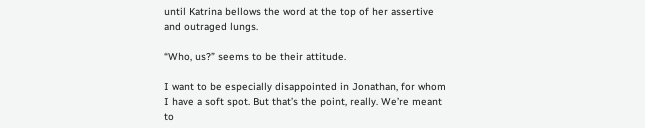until Katrina bellows the word at the top of her assertive and outraged lungs.

“Who, us?” seems to be their attitude.

I want to be especially disappointed in Jonathan, for whom I have a soft spot. But that’s the point, really. We’re meant to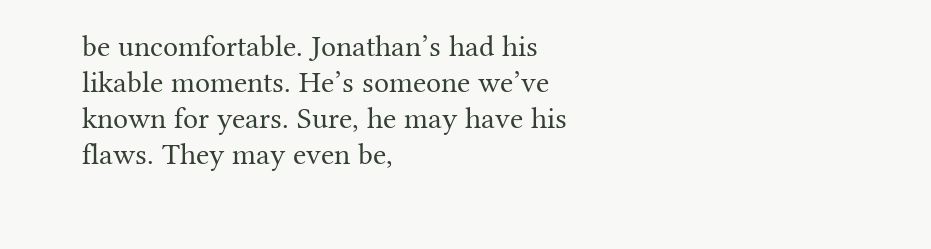be uncomfortable. Jonathan’s had his likable moments. He’s someone we’ve known for years. Sure, he may have his flaws. They may even be,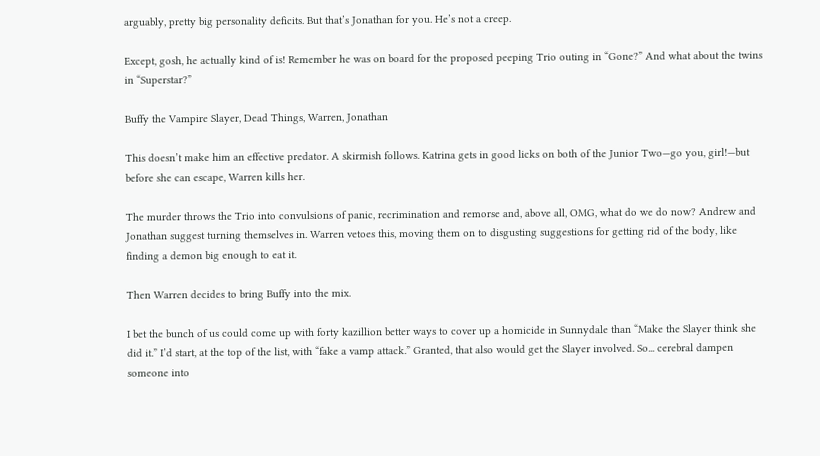arguably, pretty big personality deficits. But that’s Jonathan for you. He’s not a creep.

Except, gosh, he actually kind of is! Remember he was on board for the proposed peeping Trio outing in “Gone?” And what about the twins in “Superstar?”

Buffy the Vampire Slayer, Dead Things, Warren, Jonathan

This doesn’t make him an effective predator. A skirmish follows. Katrina gets in good licks on both of the Junior Two—go you, girl!—but before she can escape, Warren kills her.

The murder throws the Trio into convulsions of panic, recrimination and remorse and, above all, OMG, what do we do now? Andrew and Jonathan suggest turning themselves in. Warren vetoes this, moving them on to disgusting suggestions for getting rid of the body, like finding a demon big enough to eat it.

Then Warren decides to bring Buffy into the mix.

I bet the bunch of us could come up with forty kazillion better ways to cover up a homicide in Sunnydale than “Make the Slayer think she did it.” I’d start, at the top of the list, with “fake a vamp attack.” Granted, that also would get the Slayer involved. So... cerebral dampen someone into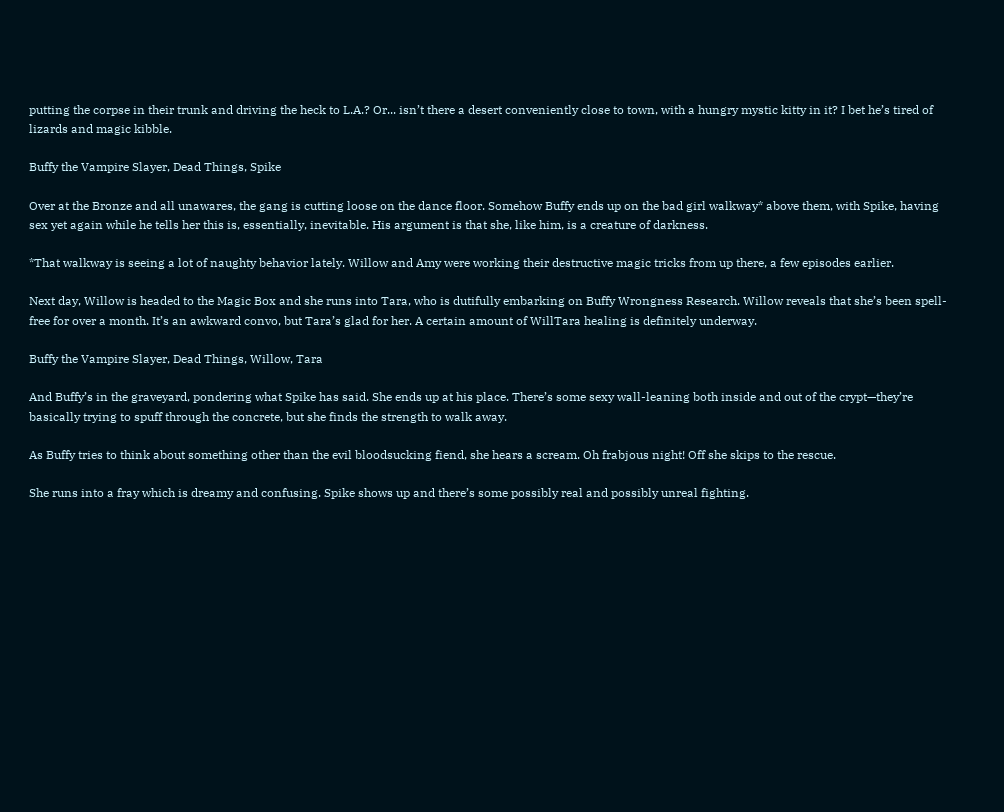putting the corpse in their trunk and driving the heck to L.A.? Or... isn’t there a desert conveniently close to town, with a hungry mystic kitty in it? I bet he’s tired of lizards and magic kibble.

Buffy the Vampire Slayer, Dead Things, Spike

Over at the Bronze and all unawares, the gang is cutting loose on the dance floor. Somehow Buffy ends up on the bad girl walkway* above them, with Spike, having sex yet again while he tells her this is, essentially, inevitable. His argument is that she, like him, is a creature of darkness.

*That walkway is seeing a lot of naughty behavior lately. Willow and Amy were working their destructive magic tricks from up there, a few episodes earlier.

Next day, Willow is headed to the Magic Box and she runs into Tara, who is dutifully embarking on Buffy Wrongness Research. Willow reveals that she’s been spell-free for over a month. It’s an awkward convo, but Tara’s glad for her. A certain amount of WillTara healing is definitely underway.

Buffy the Vampire Slayer, Dead Things, Willow, Tara

And Buffy’s in the graveyard, pondering what Spike has said. She ends up at his place. There’s some sexy wall-leaning both inside and out of the crypt—they’re basically trying to spuff through the concrete, but she finds the strength to walk away.

As Buffy tries to think about something other than the evil bloodsucking fiend, she hears a scream. Oh frabjous night! Off she skips to the rescue.

She runs into a fray which is dreamy and confusing. Spike shows up and there’s some possibly real and possibly unreal fighting.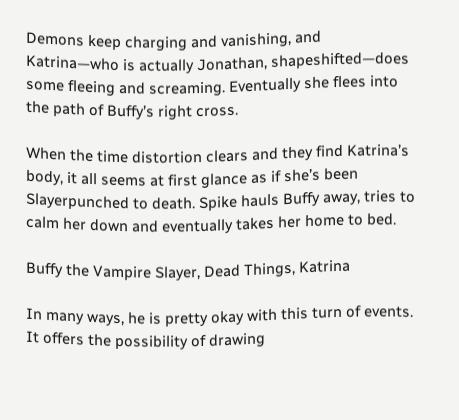Demons keep charging and vanishing, and Katrina—who is actually Jonathan, shapeshifted—does some fleeing and screaming. Eventually she flees into the path of Buffy’s right cross.

When the time distortion clears and they find Katrina’s body, it all seems at first glance as if she’s been Slayerpunched to death. Spike hauls Buffy away, tries to calm her down and eventually takes her home to bed.

Buffy the Vampire Slayer, Dead Things, Katrina

In many ways, he is pretty okay with this turn of events. It offers the possibility of drawing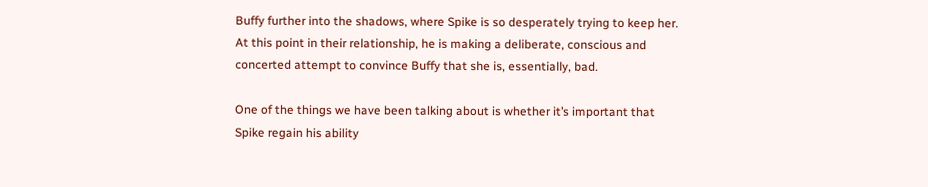Buffy further into the shadows, where Spike is so desperately trying to keep her. At this point in their relationship, he is making a deliberate, conscious and concerted attempt to convince Buffy that she is, essentially, bad.

One of the things we have been talking about is whether it’s important that Spike regain his ability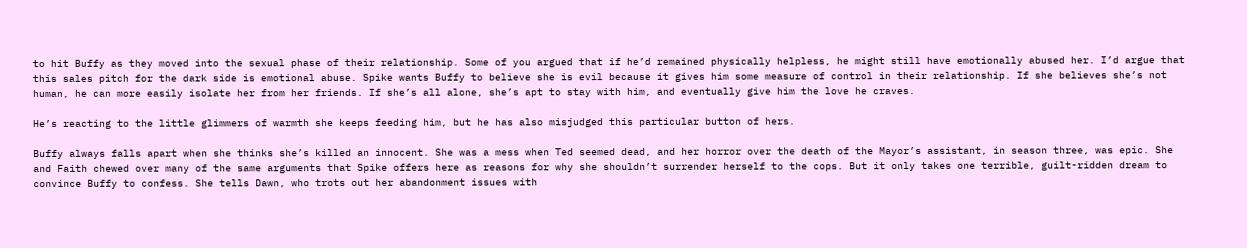to hit Buffy as they moved into the sexual phase of their relationship. Some of you argued that if he’d remained physically helpless, he might still have emotionally abused her. I’d argue that this sales pitch for the dark side is emotional abuse. Spike wants Buffy to believe she is evil because it gives him some measure of control in their relationship. If she believes she’s not human, he can more easily isolate her from her friends. If she’s all alone, she’s apt to stay with him, and eventually give him the love he craves.

He’s reacting to the little glimmers of warmth she keeps feeding him, but he has also misjudged this particular button of hers.

Buffy always falls apart when she thinks she’s killed an innocent. She was a mess when Ted seemed dead, and her horror over the death of the Mayor’s assistant, in season three, was epic. She and Faith chewed over many of the same arguments that Spike offers here as reasons for why she shouldn’t surrender herself to the cops. But it only takes one terrible, guilt-ridden dream to convince Buffy to confess. She tells Dawn, who trots out her abandonment issues with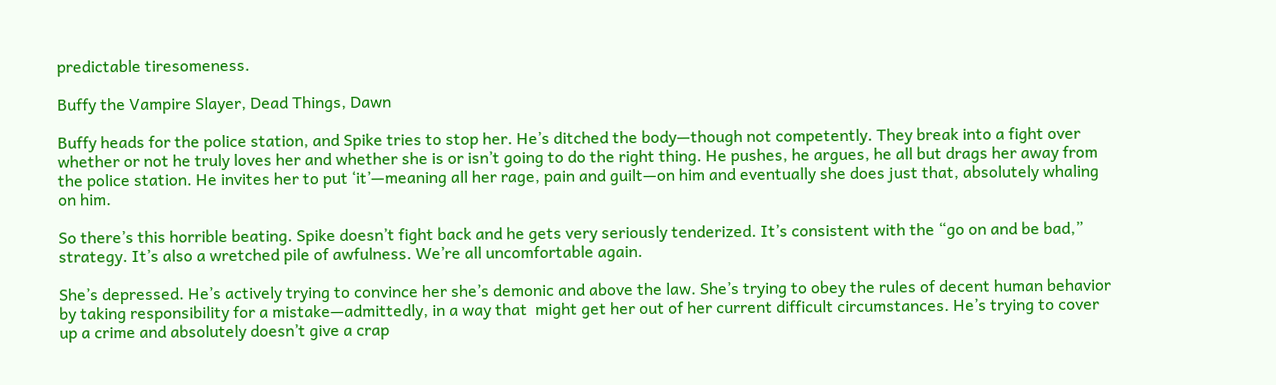predictable tiresomeness.

Buffy the Vampire Slayer, Dead Things, Dawn

Buffy heads for the police station, and Spike tries to stop her. He’s ditched the body—though not competently. They break into a fight over whether or not he truly loves her and whether she is or isn’t going to do the right thing. He pushes, he argues, he all but drags her away from the police station. He invites her to put ‘it’—meaning all her rage, pain and guilt—on him and eventually she does just that, absolutely whaling on him.

So there’s this horrible beating. Spike doesn’t fight back and he gets very seriously tenderized. It’s consistent with the “go on and be bad,” strategy. It’s also a wretched pile of awfulness. We’re all uncomfortable again.

She’s depressed. He’s actively trying to convince her she’s demonic and above the law. She’s trying to obey the rules of decent human behavior by taking responsibility for a mistake—admittedly, in a way that  might get her out of her current difficult circumstances. He’s trying to cover up a crime and absolutely doesn’t give a crap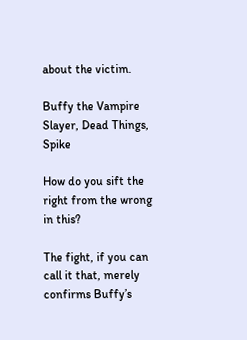about the victim.

Buffy the Vampire Slayer, Dead Things, Spike

How do you sift the right from the wrong in this?

The fight, if you can call it that, merely confirms Buffy’s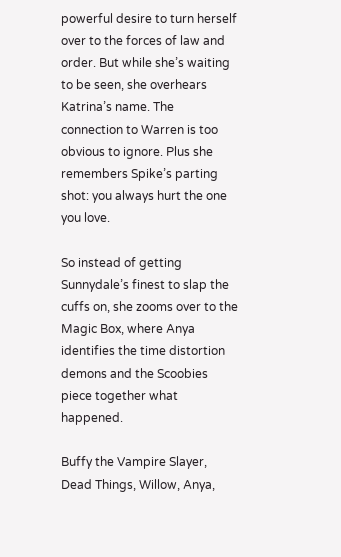powerful desire to turn herself over to the forces of law and order. But while she’s waiting to be seen, she overhears Katrina’s name. The connection to Warren is too obvious to ignore. Plus she remembers Spike’s parting shot: you always hurt the one you love.

So instead of getting Sunnydale’s finest to slap the cuffs on, she zooms over to the Magic Box, where Anya identifies the time distortion demons and the Scoobies piece together what happened.

Buffy the Vampire Slayer, Dead Things, Willow, Anya,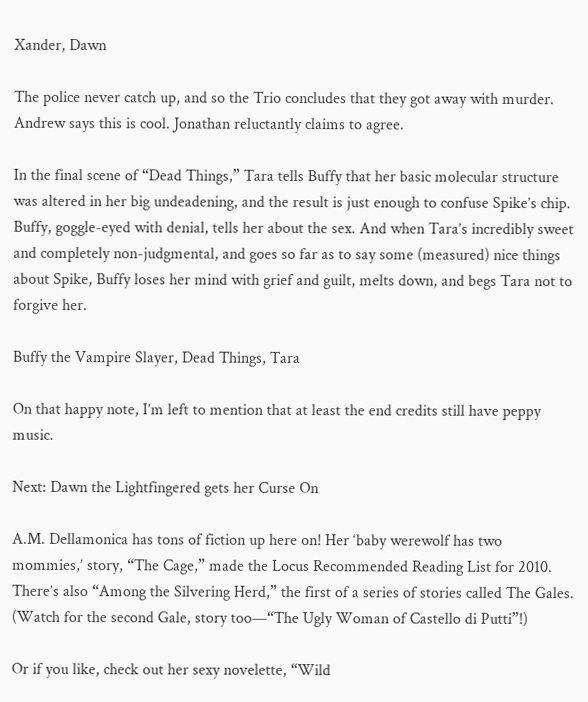Xander, Dawn

The police never catch up, and so the Trio concludes that they got away with murder. Andrew says this is cool. Jonathan reluctantly claims to agree.

In the final scene of “Dead Things,” Tara tells Buffy that her basic molecular structure was altered in her big undeadening, and the result is just enough to confuse Spike’s chip. Buffy, goggle-eyed with denial, tells her about the sex. And when Tara’s incredibly sweet and completely non-judgmental, and goes so far as to say some (measured) nice things about Spike, Buffy loses her mind with grief and guilt, melts down, and begs Tara not to forgive her.

Buffy the Vampire Slayer, Dead Things, Tara

On that happy note, I’m left to mention that at least the end credits still have peppy music.

Next: Dawn the Lightfingered gets her Curse On

A.M. Dellamonica has tons of fiction up here on! Her ‘baby werewolf has two mommies,’ story, “The Cage,” made the Locus Recommended Reading List for 2010. There’s also “Among the Silvering Herd,” the first of a series of stories called The Gales. (Watch for the second Gale, story too—“The Ugly Woman of Castello di Putti”!)

Or if you like, check out her sexy novelette, “Wild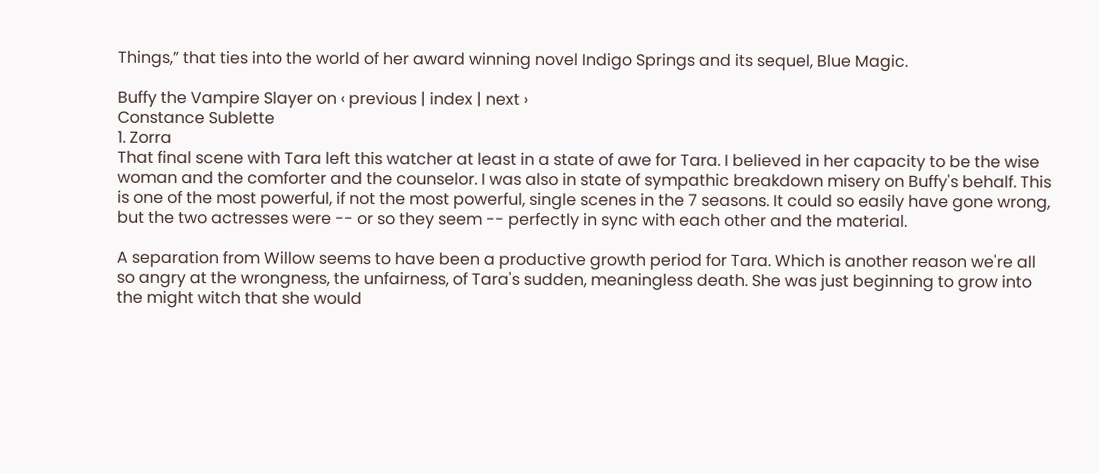Things,” that ties into the world of her award winning novel Indigo Springs and its sequel, Blue Magic.

Buffy the Vampire Slayer on ‹ previous | index | next ›
Constance Sublette
1. Zorra
That final scene with Tara left this watcher at least in a state of awe for Tara. I believed in her capacity to be the wise woman and the comforter and the counselor. I was also in state of sympathic breakdown misery on Buffy's behalf. This is one of the most powerful, if not the most powerful, single scenes in the 7 seasons. It could so easily have gone wrong, but the two actresses were -- or so they seem -- perfectly in sync with each other and the material.

A separation from Willow seems to have been a productive growth period for Tara. Which is another reason we're all so angry at the wrongness, the unfairness, of Tara's sudden, meaningless death. She was just beginning to grow into the might witch that she would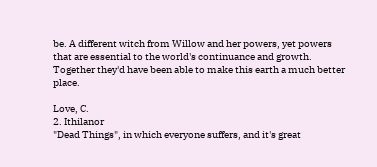be. A different witch from Willow and her powers, yet powers that are essential to the world's continuance and growth. Together they'd have been able to make this earth a much better place.

Love, C.
2. Ithilanor
"Dead Things", in which everyone suffers, and it's great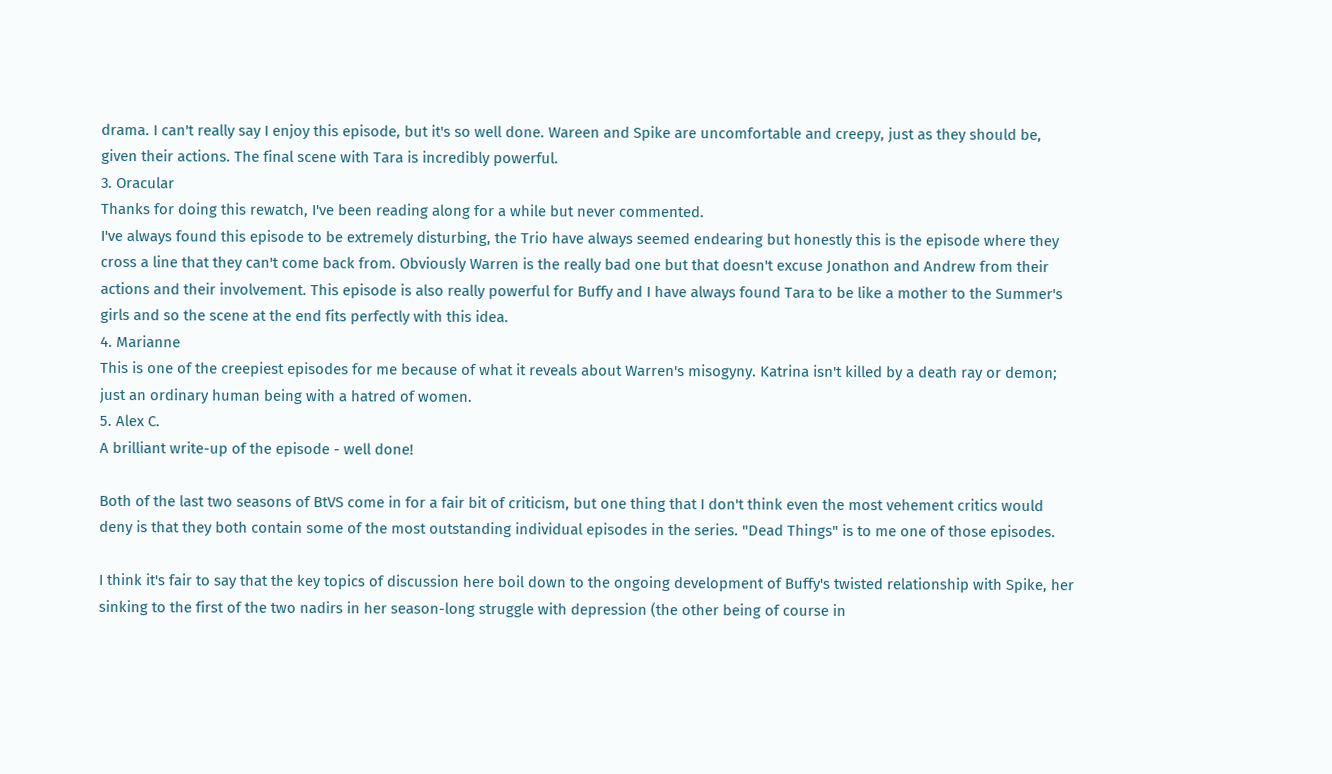drama. I can't really say I enjoy this episode, but it's so well done. Wareen and Spike are uncomfortable and creepy, just as they should be, given their actions. The final scene with Tara is incredibly powerful.
3. Oracular
Thanks for doing this rewatch, I've been reading along for a while but never commented.
I've always found this episode to be extremely disturbing, the Trio have always seemed endearing but honestly this is the episode where they cross a line that they can't come back from. Obviously Warren is the really bad one but that doesn't excuse Jonathon and Andrew from their actions and their involvement. This episode is also really powerful for Buffy and I have always found Tara to be like a mother to the Summer's girls and so the scene at the end fits perfectly with this idea.
4. Marianne
This is one of the creepiest episodes for me because of what it reveals about Warren's misogyny. Katrina isn't killed by a death ray or demon; just an ordinary human being with a hatred of women.
5. Alex C.
A brilliant write-up of the episode - well done!

Both of the last two seasons of BtVS come in for a fair bit of criticism, but one thing that I don't think even the most vehement critics would deny is that they both contain some of the most outstanding individual episodes in the series. "Dead Things" is to me one of those episodes.

I think it's fair to say that the key topics of discussion here boil down to the ongoing development of Buffy's twisted relationship with Spike, her sinking to the first of the two nadirs in her season-long struggle with depression (the other being of course in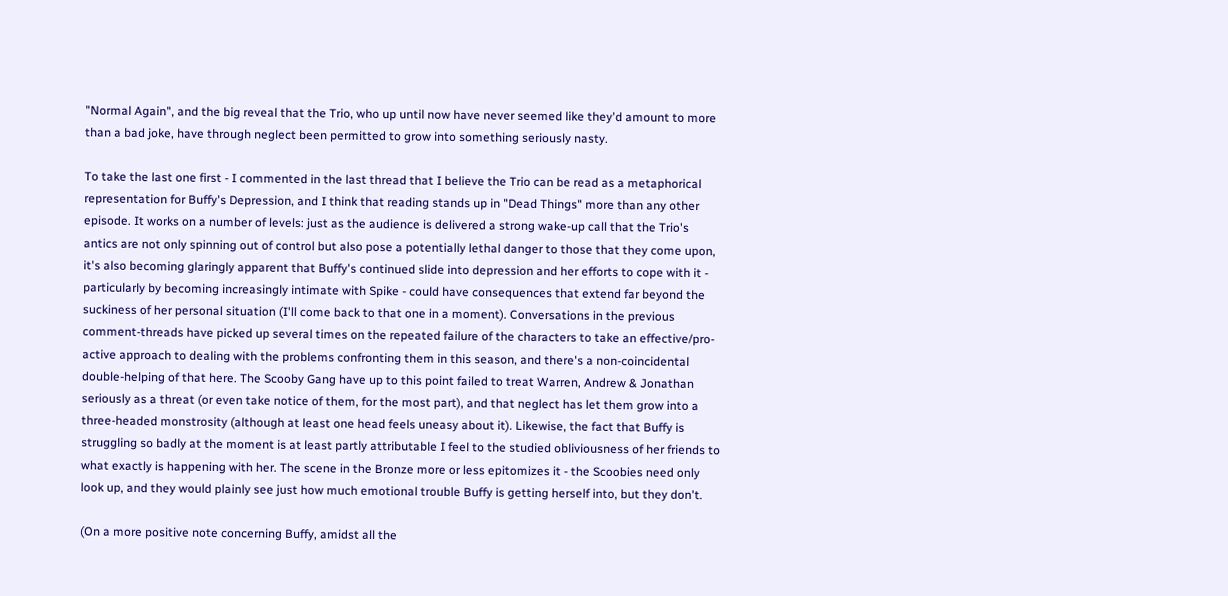"Normal Again", and the big reveal that the Trio, who up until now have never seemed like they'd amount to more than a bad joke, have through neglect been permitted to grow into something seriously nasty.

To take the last one first - I commented in the last thread that I believe the Trio can be read as a metaphorical representation for Buffy's Depression, and I think that reading stands up in "Dead Things" more than any other episode. It works on a number of levels: just as the audience is delivered a strong wake-up call that the Trio's antics are not only spinning out of control but also pose a potentially lethal danger to those that they come upon, it's also becoming glaringly apparent that Buffy's continued slide into depression and her efforts to cope with it - particularly by becoming increasingly intimate with Spike - could have consequences that extend far beyond the suckiness of her personal situation (I'll come back to that one in a moment). Conversations in the previous comment-threads have picked up several times on the repeated failure of the characters to take an effective/pro-active approach to dealing with the problems confronting them in this season, and there's a non-coincidental double-helping of that here. The Scooby Gang have up to this point failed to treat Warren, Andrew & Jonathan seriously as a threat (or even take notice of them, for the most part), and that neglect has let them grow into a three-headed monstrosity (although at least one head feels uneasy about it). Likewise, the fact that Buffy is struggling so badly at the moment is at least partly attributable I feel to the studied obliviousness of her friends to what exactly is happening with her. The scene in the Bronze more or less epitomizes it - the Scoobies need only look up, and they would plainly see just how much emotional trouble Buffy is getting herself into, but they don't.

(On a more positive note concerning Buffy, amidst all the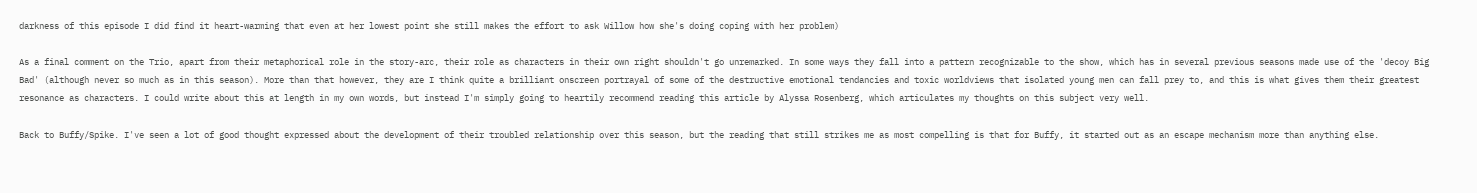darkness of this episode I did find it heart-warming that even at her lowest point she still makes the effort to ask Willow how she's doing coping with her problem)

As a final comment on the Trio, apart from their metaphorical role in the story-arc, their role as characters in their own right shouldn't go unremarked. In some ways they fall into a pattern recognizable to the show, which has in several previous seasons made use of the 'decoy Big Bad' (although never so much as in this season). More than that however, they are I think quite a brilliant onscreen portrayal of some of the destructive emotional tendancies and toxic worldviews that isolated young men can fall prey to, and this is what gives them their greatest resonance as characters. I could write about this at length in my own words, but instead I'm simply going to heartily recommend reading this article by Alyssa Rosenberg, which articulates my thoughts on this subject very well.

Back to Buffy/Spike. I've seen a lot of good thought expressed about the development of their troubled relationship over this season, but the reading that still strikes me as most compelling is that for Buffy, it started out as an escape mechanism more than anything else.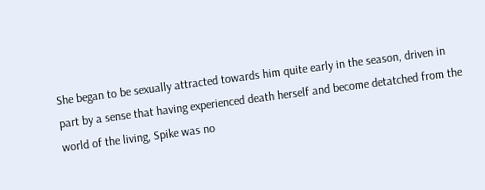She began to be sexually attracted towards him quite early in the season, driven in part by a sense that having experienced death herself and become detatched from the world of the living, Spike was no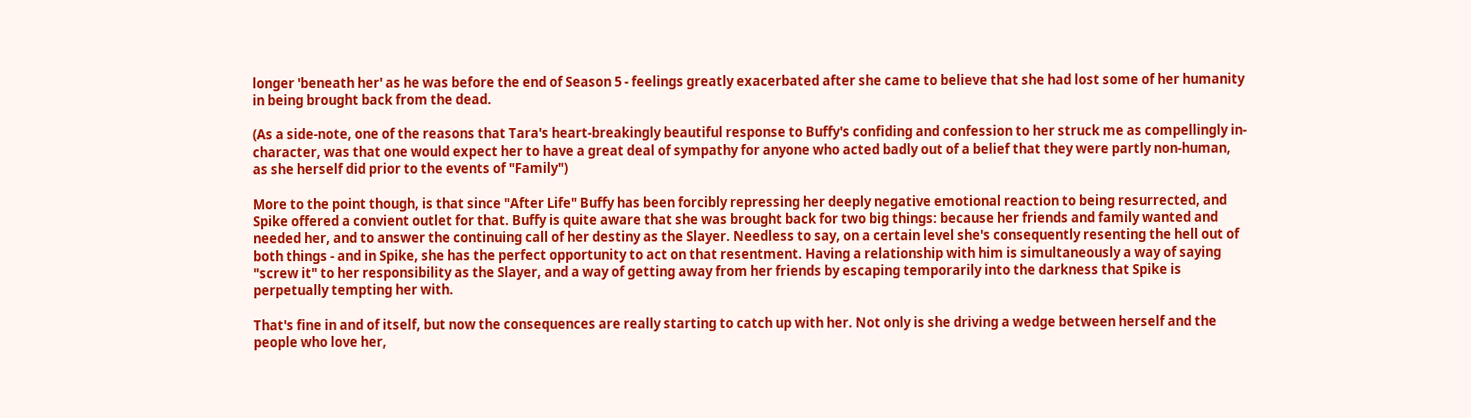longer 'beneath her' as he was before the end of Season 5 - feelings greatly exacerbated after she came to believe that she had lost some of her humanity in being brought back from the dead.

(As a side-note, one of the reasons that Tara's heart-breakingly beautiful response to Buffy's confiding and confession to her struck me as compellingly in-character, was that one would expect her to have a great deal of sympathy for anyone who acted badly out of a belief that they were partly non-human, as she herself did prior to the events of "Family")

More to the point though, is that since "After Life" Buffy has been forcibly repressing her deeply negative emotional reaction to being resurrected, and Spike offered a convient outlet for that. Buffy is quite aware that she was brought back for two big things: because her friends and family wanted and needed her, and to answer the continuing call of her destiny as the Slayer. Needless to say, on a certain level she's consequently resenting the hell out of both things - and in Spike, she has the perfect opportunity to act on that resentment. Having a relationship with him is simultaneously a way of saying "screw it" to her responsibility as the Slayer, and a way of getting away from her friends by escaping temporarily into the darkness that Spike is perpetually tempting her with.

That's fine in and of itself, but now the consequences are really starting to catch up with her. Not only is she driving a wedge between herself and the people who love her,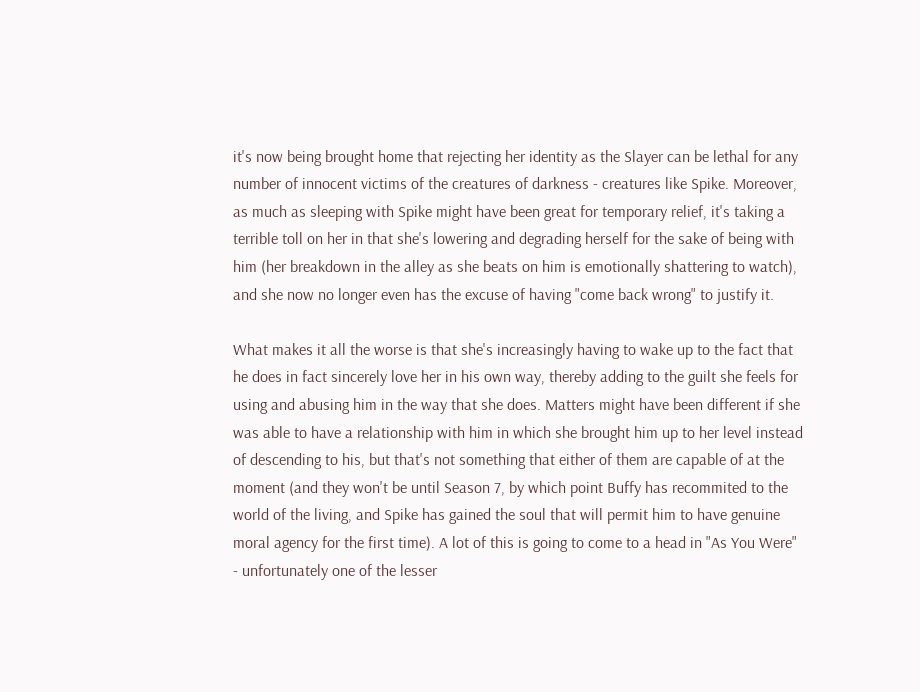it's now being brought home that rejecting her identity as the Slayer can be lethal for any number of innocent victims of the creatures of darkness - creatures like Spike. Moreover, as much as sleeping with Spike might have been great for temporary relief, it's taking a terrible toll on her in that she's lowering and degrading herself for the sake of being with him (her breakdown in the alley as she beats on him is emotionally shattering to watch), and she now no longer even has the excuse of having "come back wrong" to justify it.

What makes it all the worse is that she's increasingly having to wake up to the fact that he does in fact sincerely love her in his own way, thereby adding to the guilt she feels for using and abusing him in the way that she does. Matters might have been different if she was able to have a relationship with him in which she brought him up to her level instead of descending to his, but that's not something that either of them are capable of at the moment (and they won't be until Season 7, by which point Buffy has recommited to the world of the living, and Spike has gained the soul that will permit him to have genuine moral agency for the first time). A lot of this is going to come to a head in "As You Were" - unfortunately one of the lesser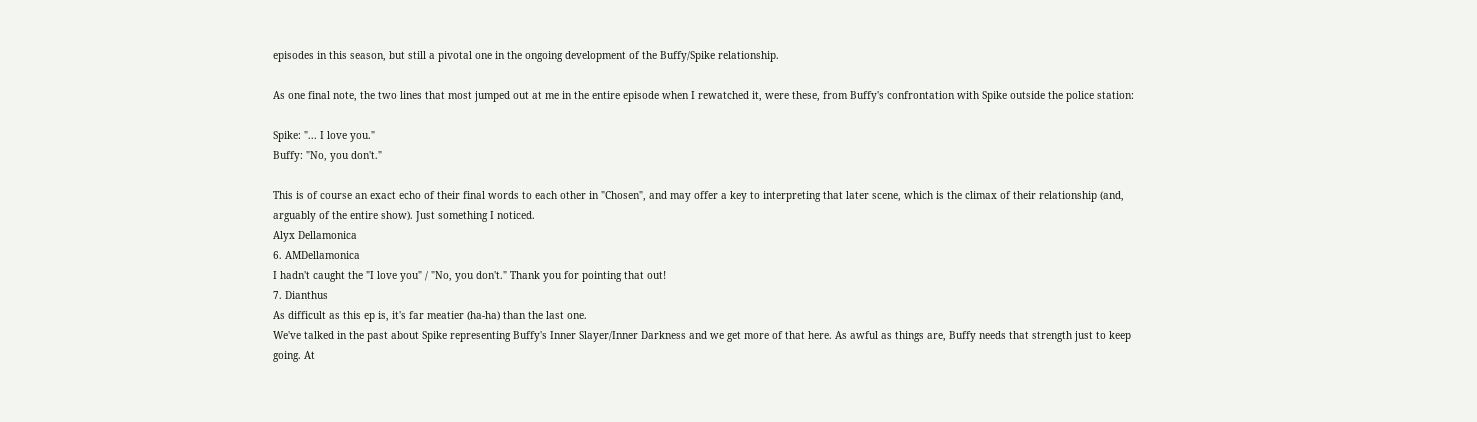episodes in this season, but still a pivotal one in the ongoing development of the Buffy/Spike relationship.

As one final note, the two lines that most jumped out at me in the entire episode when I rewatched it, were these, from Buffy's confrontation with Spike outside the police station:

Spike: "... I love you."
Buffy: "No, you don't."

This is of course an exact echo of their final words to each other in "Chosen", and may offer a key to interpreting that later scene, which is the climax of their relationship (and, arguably of the entire show). Just something I noticed.
Alyx Dellamonica
6. AMDellamonica
I hadn't caught the "I love you" / "No, you don't." Thank you for pointing that out!
7. Dianthus
As difficult as this ep is, it's far meatier (ha-ha) than the last one.
We've talked in the past about Spike representing Buffy's Inner Slayer/Inner Darkness and we get more of that here. As awful as things are, Buffy needs that strength just to keep going. At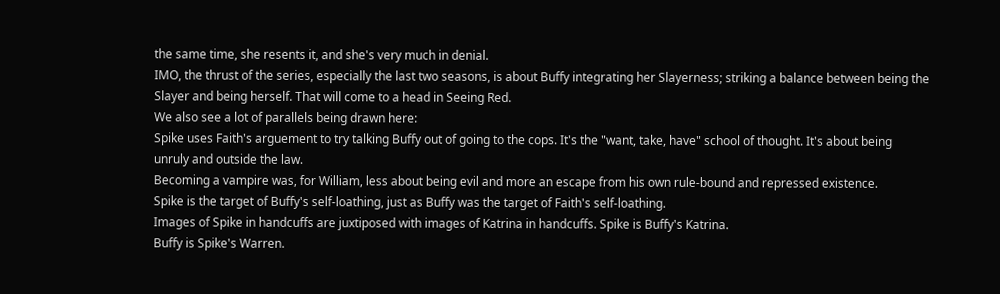the same time, she resents it, and she's very much in denial.
IMO, the thrust of the series, especially the last two seasons, is about Buffy integrating her Slayerness; striking a balance between being the Slayer and being herself. That will come to a head in Seeing Red.
We also see a lot of parallels being drawn here:
Spike uses Faith's arguement to try talking Buffy out of going to the cops. It's the "want, take, have" school of thought. It's about being unruly and outside the law.
Becoming a vampire was, for William, less about being evil and more an escape from his own rule-bound and repressed existence.
Spike is the target of Buffy's self-loathing, just as Buffy was the target of Faith's self-loathing.
Images of Spike in handcuffs are juxtiposed with images of Katrina in handcuffs. Spike is Buffy's Katrina.
Buffy is Spike's Warren.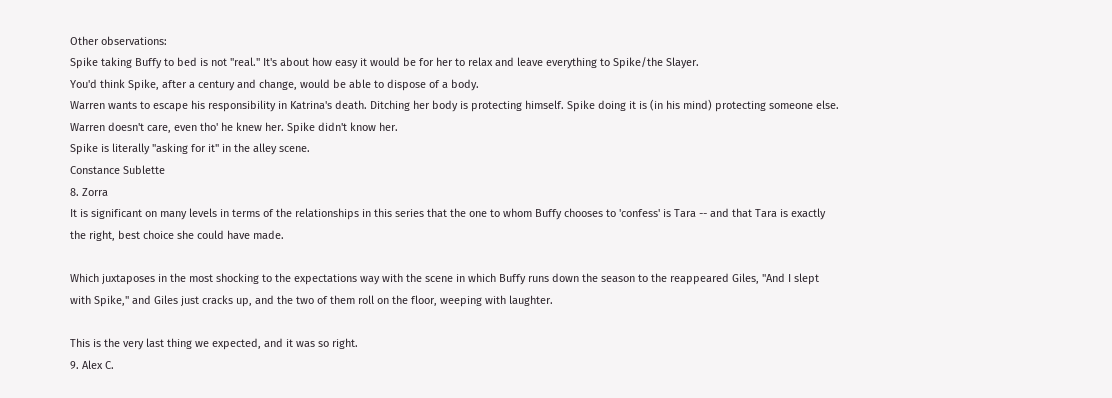Other observations:
Spike taking Buffy to bed is not "real." It's about how easy it would be for her to relax and leave everything to Spike/the Slayer.
You'd think Spike, after a century and change, would be able to dispose of a body.
Warren wants to escape his responsibility in Katrina's death. Ditching her body is protecting himself. Spike doing it is (in his mind) protecting someone else. Warren doesn't care, even tho' he knew her. Spike didn't know her.
Spike is literally "asking for it" in the alley scene.
Constance Sublette
8. Zorra
It is significant on many levels in terms of the relationships in this series that the one to whom Buffy chooses to 'confess' is Tara -- and that Tara is exactly the right, best choice she could have made.

Which juxtaposes in the most shocking to the expectations way with the scene in which Buffy runs down the season to the reappeared Giles, "And I slept with Spike," and Giles just cracks up, and the two of them roll on the floor, weeping with laughter.

This is the very last thing we expected, and it was so right.
9. Alex C.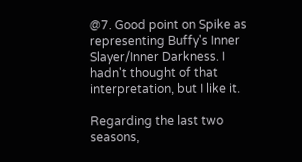@7. Good point on Spike as representing Buffy's Inner Slayer/Inner Darkness. I hadn't thought of that interpretation, but I like it.

Regarding the last two seasons,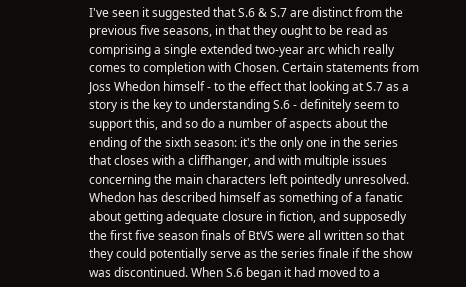I've seen it suggested that S.6 & S.7 are distinct from the previous five seasons, in that they ought to be read as comprising a single extended two-year arc which really comes to completion with Chosen. Certain statements from Joss Whedon himself - to the effect that looking at S.7 as a story is the key to understanding S.6 - definitely seem to support this, and so do a number of aspects about the ending of the sixth season: it's the only one in the series that closes with a cliffhanger, and with multiple issues concerning the main characters left pointedly unresolved. Whedon has described himself as something of a fanatic about getting adequate closure in fiction, and supposedly the first five season finals of BtVS were all written so that they could potentially serve as the series finale if the show was discontinued. When S.6 began it had moved to a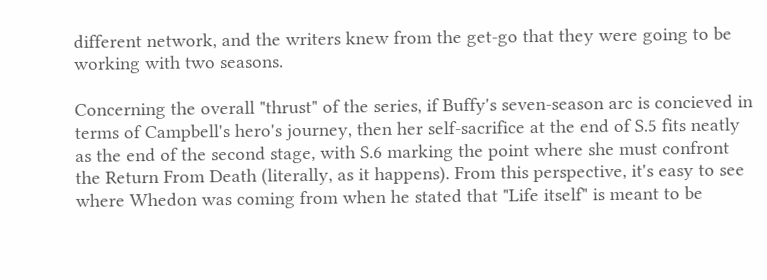different network, and the writers knew from the get-go that they were going to be working with two seasons.

Concerning the overall "thrust" of the series, if Buffy's seven-season arc is concieved in terms of Campbell's hero's journey, then her self-sacrifice at the end of S.5 fits neatly as the end of the second stage, with S.6 marking the point where she must confront the Return From Death (literally, as it happens). From this perspective, it's easy to see where Whedon was coming from when he stated that "Life itself" is meant to be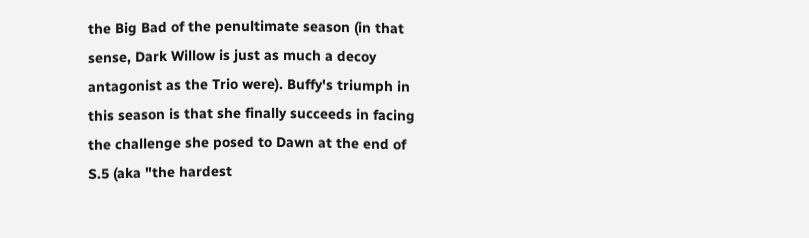the Big Bad of the penultimate season (in that sense, Dark Willow is just as much a decoy antagonist as the Trio were). Buffy's triumph in this season is that she finally succeeds in facing the challenge she posed to Dawn at the end of S.5 (aka "the hardest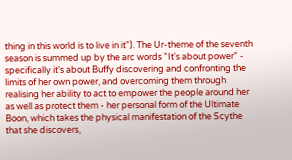thing in this world is to live in it"). The Ur-theme of the seventh season is summed up by the arc words "It's about power" - specifically it's about Buffy discovering and confronting the limits of her own power, and overcoming them through realising her ability to act to empower the people around her as well as protect them - her personal form of the Ultimate Boon, which takes the physical manifestation of the Scythe that she discovers,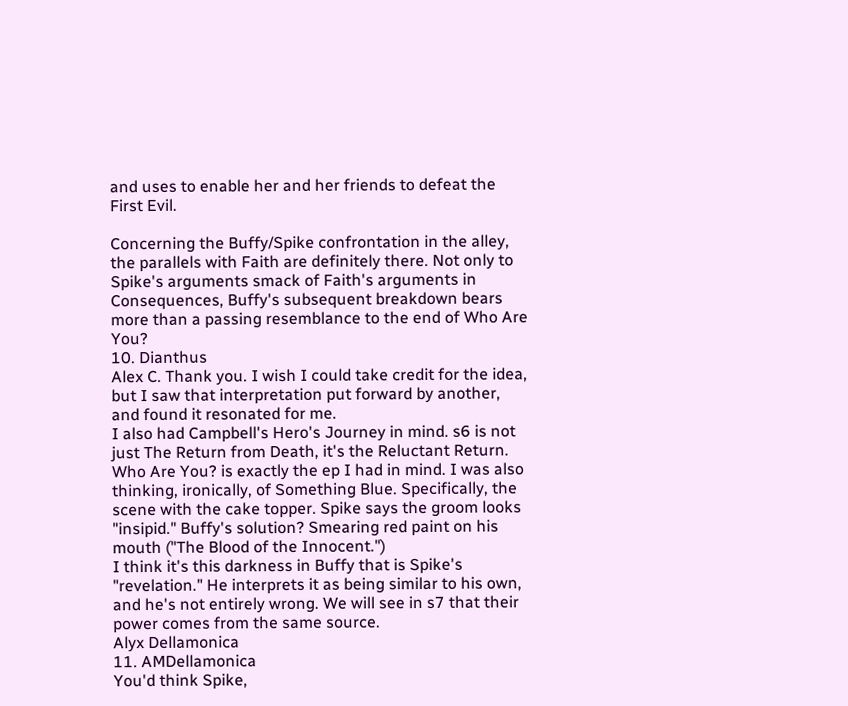and uses to enable her and her friends to defeat the First Evil.

Concerning the Buffy/Spike confrontation in the alley, the parallels with Faith are definitely there. Not only to Spike's arguments smack of Faith's arguments in Consequences, Buffy's subsequent breakdown bears more than a passing resemblance to the end of Who Are You?
10. Dianthus
Alex C. Thank you. I wish I could take credit for the idea, but I saw that interpretation put forward by another, and found it resonated for me.
I also had Campbell's Hero's Journey in mind. s6 is not just The Return from Death, it's the Reluctant Return.
Who Are You? is exactly the ep I had in mind. I was also thinking, ironically, of Something Blue. Specifically, the scene with the cake topper. Spike says the groom looks "insipid." Buffy's solution? Smearing red paint on his mouth ("The Blood of the Innocent.")
I think it's this darkness in Buffy that is Spike's "revelation." He interprets it as being similar to his own, and he's not entirely wrong. We will see in s7 that their power comes from the same source.
Alyx Dellamonica
11. AMDellamonica
You'd think Spike,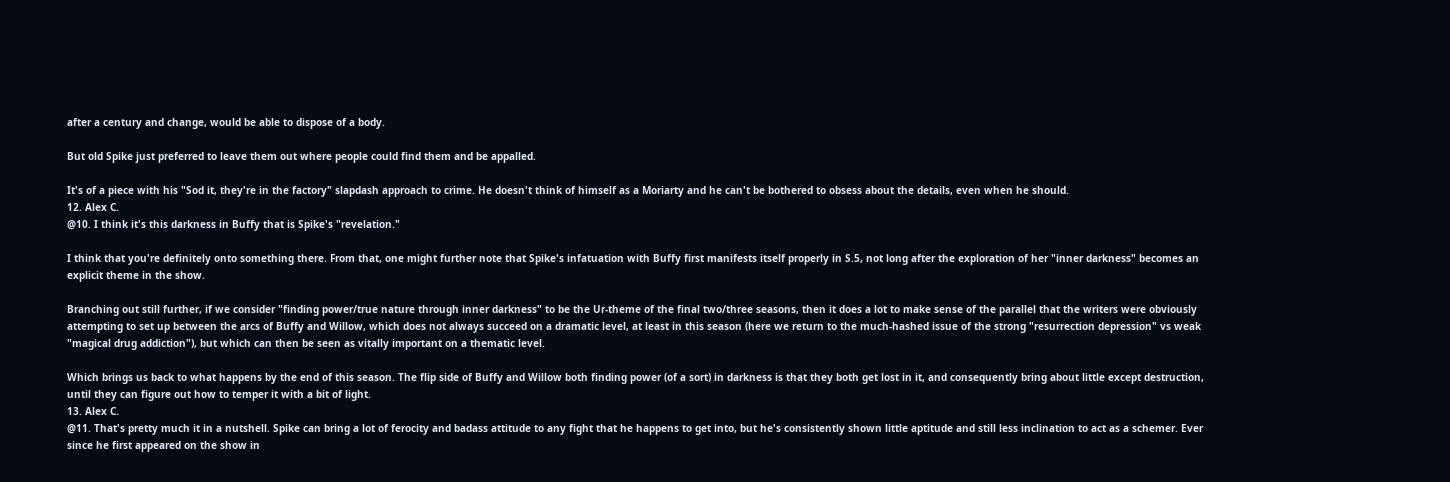after a century and change, would be able to dispose of a body.

But old Spike just preferred to leave them out where people could find them and be appalled.

It's of a piece with his "Sod it, they're in the factory" slapdash approach to crime. He doesn't think of himself as a Moriarty and he can't be bothered to obsess about the details, even when he should.
12. Alex C.
@10. I think it's this darkness in Buffy that is Spike's "revelation."

I think that you're definitely onto something there. From that, one might further note that Spike's infatuation with Buffy first manifests itself properly in S.5, not long after the exploration of her "inner darkness" becomes an explicit theme in the show.

Branching out still further, if we consider "finding power/true nature through inner darkness" to be the Ur-theme of the final two/three seasons, then it does a lot to make sense of the parallel that the writers were obviously attempting to set up between the arcs of Buffy and Willow, which does not always succeed on a dramatic level, at least in this season (here we return to the much-hashed issue of the strong "resurrection depression" vs weak "magical drug addiction"), but which can then be seen as vitally important on a thematic level.

Which brings us back to what happens by the end of this season. The flip side of Buffy and Willow both finding power (of a sort) in darkness is that they both get lost in it, and consequently bring about little except destruction, until they can figure out how to temper it with a bit of light.
13. Alex C.
@11. That's pretty much it in a nutshell. Spike can bring a lot of ferocity and badass attitude to any fight that he happens to get into, but he's consistently shown little aptitude and still less inclination to act as a schemer. Ever since he first appeared on the show in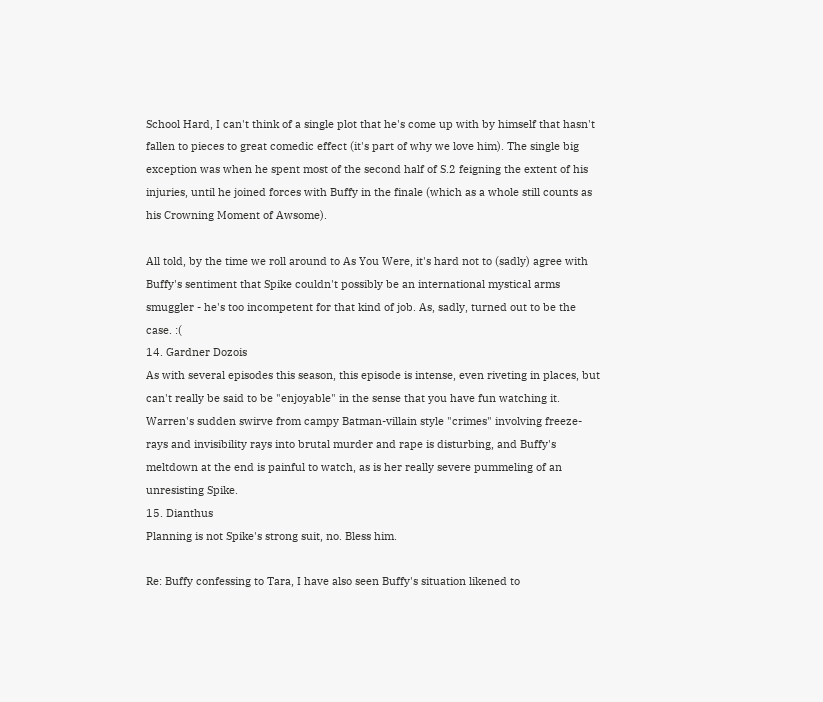School Hard, I can't think of a single plot that he's come up with by himself that hasn't fallen to pieces to great comedic effect (it's part of why we love him). The single big exception was when he spent most of the second half of S.2 feigning the extent of his injuries, until he joined forces with Buffy in the finale (which as a whole still counts as his Crowning Moment of Awsome).

All told, by the time we roll around to As You Were, it's hard not to (sadly) agree with Buffy's sentiment that Spike couldn't possibly be an international mystical arms smuggler - he's too incompetent for that kind of job. As, sadly, turned out to be the case. :(
14. Gardner Dozois
As with several episodes this season, this episode is intense, even riveting in places, but can't really be said to be "enjoyable" in the sense that you have fun watching it. Warren's sudden swirve from campy Batman-villain style "crimes" involving freeze-rays and invisibility rays into brutal murder and rape is disturbing, and Buffy's meltdown at the end is painful to watch, as is her really severe pummeling of an unresisting Spike.
15. Dianthus
Planning is not Spike's strong suit, no. Bless him.

Re: Buffy confessing to Tara, I have also seen Buffy's situation likened to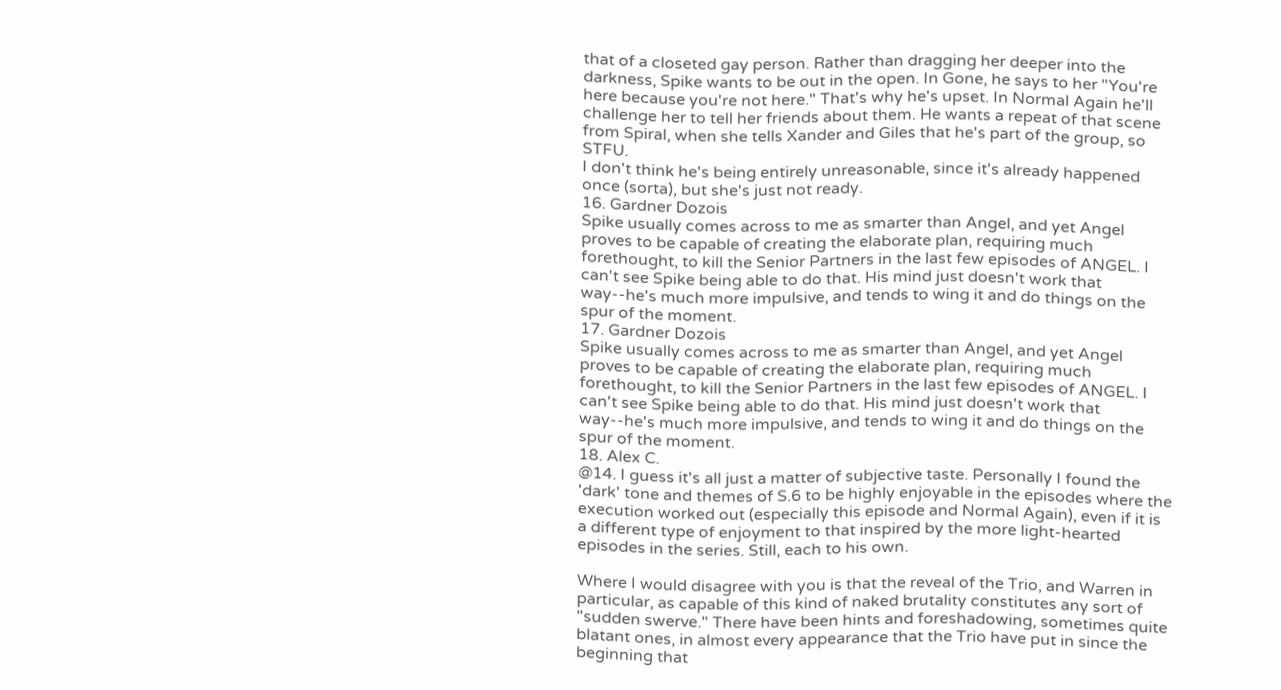that of a closeted gay person. Rather than dragging her deeper into the darkness, Spike wants to be out in the open. In Gone, he says to her "You're here because you're not here." That's why he's upset. In Normal Again he'll challenge her to tell her friends about them. He wants a repeat of that scene from Spiral, when she tells Xander and Giles that he's part of the group, so STFU.
I don't think he's being entirely unreasonable, since it's already happened once (sorta), but she's just not ready.
16. Gardner Dozois
Spike usually comes across to me as smarter than Angel, and yet Angel proves to be capable of creating the elaborate plan, requiring much forethought, to kill the Senior Partners in the last few episodes of ANGEL. I can't see Spike being able to do that. His mind just doesn't work that way--he's much more impulsive, and tends to wing it and do things on the spur of the moment.
17. Gardner Dozois
Spike usually comes across to me as smarter than Angel, and yet Angel proves to be capable of creating the elaborate plan, requiring much forethought, to kill the Senior Partners in the last few episodes of ANGEL. I can't see Spike being able to do that. His mind just doesn't work that way--he's much more impulsive, and tends to wing it and do things on the spur of the moment.
18. Alex C.
@14. I guess it's all just a matter of subjective taste. Personally I found the 'dark' tone and themes of S.6 to be highly enjoyable in the episodes where the execution worked out (especially this episode and Normal Again), even if it is a different type of enjoyment to that inspired by the more light-hearted episodes in the series. Still, each to his own.

Where I would disagree with you is that the reveal of the Trio, and Warren in particular, as capable of this kind of naked brutality constitutes any sort of "sudden swerve." There have been hints and foreshadowing, sometimes quite blatant ones, in almost every appearance that the Trio have put in since the beginning that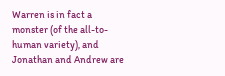Warren is in fact a monster (of the all-to-human variety), and Jonathan and Andrew are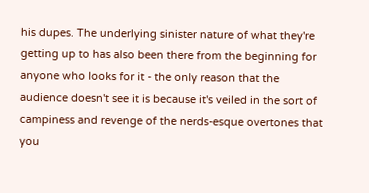his dupes. The underlying sinister nature of what they're getting up to has also been there from the beginning for anyone who looks for it - the only reason that the audience doesn't see it is because it's veiled in the sort of campiness and revenge of the nerds-esque overtones that you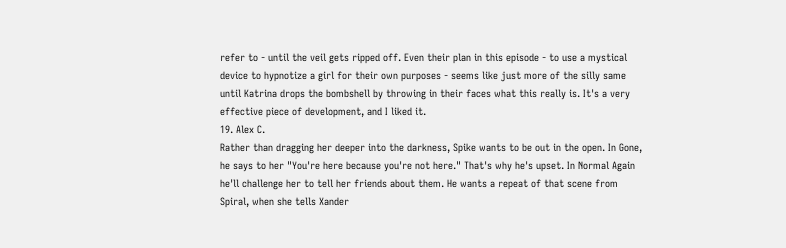refer to - until the veil gets ripped off. Even their plan in this episode - to use a mystical device to hypnotize a girl for their own purposes - seems like just more of the silly same until Katrina drops the bombshell by throwing in their faces what this really is. It's a very effective piece of development, and I liked it.
19. Alex C.
Rather than dragging her deeper into the darkness, Spike wants to be out in the open. In Gone, he says to her "You're here because you're not here." That's why he's upset. In Normal Again he'll challenge her to tell her friends about them. He wants a repeat of that scene from Spiral, when she tells Xander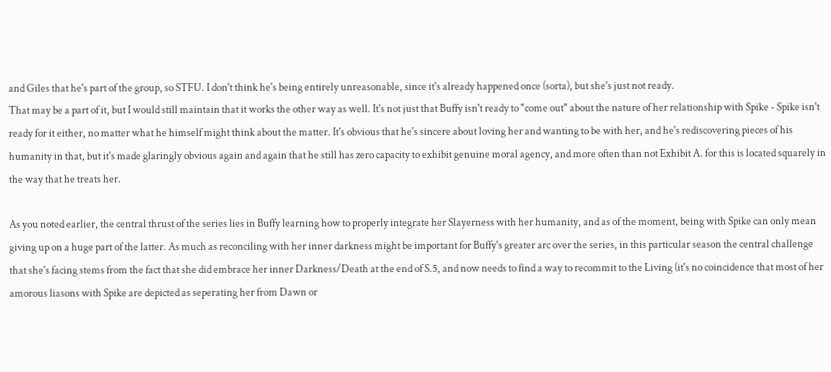and Giles that he's part of the group, so STFU. I don't think he's being entirely unreasonable, since it's already happened once (sorta), but she's just not ready.
That may be a part of it, but I would still maintain that it works the other way as well. It's not just that Buffy isn't ready to "come out" about the nature of her relationship with Spike - Spike isn't ready for it either, no matter what he himself might think about the matter. It's obvious that he's sincere about loving her and wanting to be with her, and he's rediscovering pieces of his humanity in that, but it's made glaringly obvious again and again that he still has zero capacity to exhibit genuine moral agency, and more often than not Exhibit A. for this is located squarely in the way that he treats her.

As you noted earlier, the central thrust of the series lies in Buffy learning how to properly integrate her Slayerness with her humanity, and as of the moment, being with Spike can only mean giving up on a huge part of the latter. As much as reconciling with her inner darkness might be important for Buffy's greater arc over the series, in this particular season the central challenge that she's facing stems from the fact that she did embrace her inner Darkness/Death at the end of S.5, and now needs to find a way to recommit to the Living (it's no coincidence that most of her amorous liasons with Spike are depicted as seperating her from Dawn or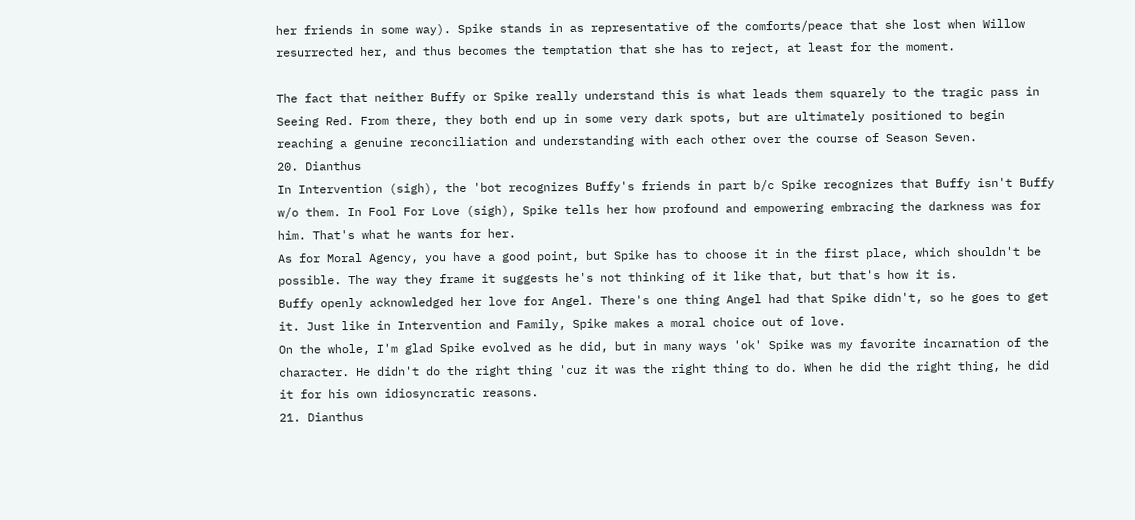her friends in some way). Spike stands in as representative of the comforts/peace that she lost when Willow resurrected her, and thus becomes the temptation that she has to reject, at least for the moment.

The fact that neither Buffy or Spike really understand this is what leads them squarely to the tragic pass in Seeing Red. From there, they both end up in some very dark spots, but are ultimately positioned to begin reaching a genuine reconciliation and understanding with each other over the course of Season Seven.
20. Dianthus
In Intervention (sigh), the 'bot recognizes Buffy's friends in part b/c Spike recognizes that Buffy isn't Buffy w/o them. In Fool For Love (sigh), Spike tells her how profound and empowering embracing the darkness was for him. That's what he wants for her.
As for Moral Agency, you have a good point, but Spike has to choose it in the first place, which shouldn't be possible. The way they frame it suggests he's not thinking of it like that, but that's how it is.
Buffy openly acknowledged her love for Angel. There's one thing Angel had that Spike didn't, so he goes to get it. Just like in Intervention and Family, Spike makes a moral choice out of love.
On the whole, I'm glad Spike evolved as he did, but in many ways 'ok' Spike was my favorite incarnation of the character. He didn't do the right thing 'cuz it was the right thing to do. When he did the right thing, he did it for his own idiosyncratic reasons.
21. Dianthus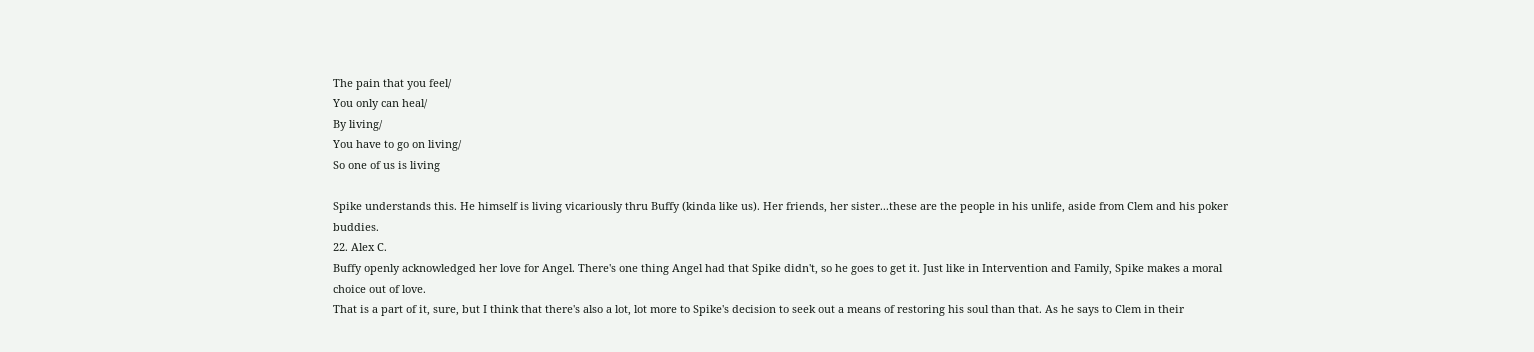The pain that you feel/
You only can heal/
By living/
You have to go on living/
So one of us is living

Spike understands this. He himself is living vicariously thru Buffy (kinda like us). Her friends, her sister...these are the people in his unlife, aside from Clem and his poker buddies.
22. Alex C.
Buffy openly acknowledged her love for Angel. There's one thing Angel had that Spike didn't, so he goes to get it. Just like in Intervention and Family, Spike makes a moral choice out of love.
That is a part of it, sure, but I think that there's also a lot, lot more to Spike's decision to seek out a means of restoring his soul than that. As he says to Clem in their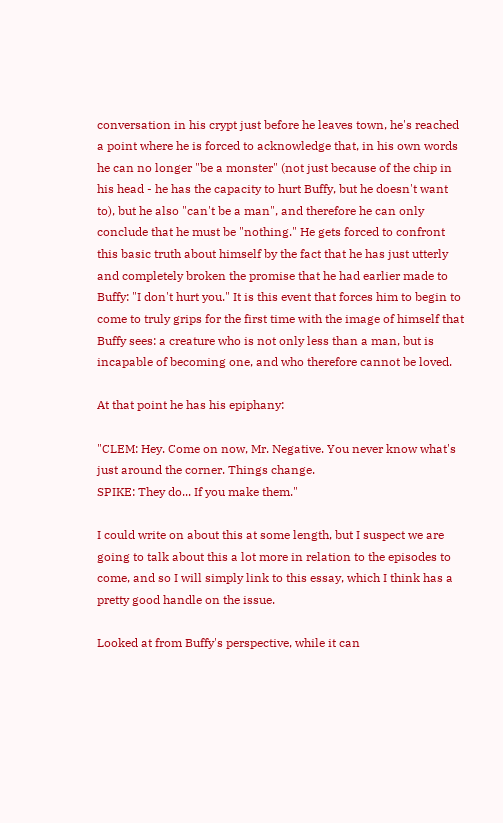conversation in his crypt just before he leaves town, he's reached a point where he is forced to acknowledge that, in his own words he can no longer "be a monster" (not just because of the chip in his head - he has the capacity to hurt Buffy, but he doesn't want to), but he also "can't be a man", and therefore he can only conclude that he must be "nothing." He gets forced to confront this basic truth about himself by the fact that he has just utterly and completely broken the promise that he had earlier made to Buffy: "I don't hurt you." It is this event that forces him to begin to come to truly grips for the first time with the image of himself that Buffy sees: a creature who is not only less than a man, but is incapable of becoming one, and who therefore cannot be loved.

At that point he has his epiphany:

"CLEM: Hey. Come on now, Mr. Negative. You never know what's just around the corner. Things change.
SPIKE: They do... If you make them."

I could write on about this at some length, but I suspect we are going to talk about this a lot more in relation to the episodes to come, and so I will simply link to this essay, which I think has a pretty good handle on the issue.

Looked at from Buffy's perspective, while it can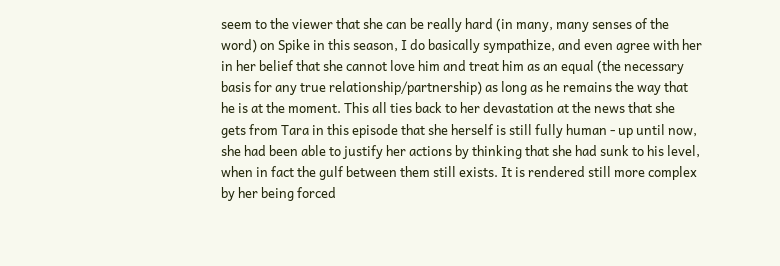seem to the viewer that she can be really hard (in many, many senses of the word) on Spike in this season, I do basically sympathize, and even agree with her in her belief that she cannot love him and treat him as an equal (the necessary basis for any true relationship/partnership) as long as he remains the way that he is at the moment. This all ties back to her devastation at the news that she gets from Tara in this episode that she herself is still fully human - up until now, she had been able to justify her actions by thinking that she had sunk to his level, when in fact the gulf between them still exists. It is rendered still more complex by her being forced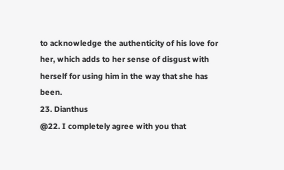to acknowledge the authenticity of his love for her, which adds to her sense of disgust with herself for using him in the way that she has been.
23. Dianthus
@22. I completely agree with you that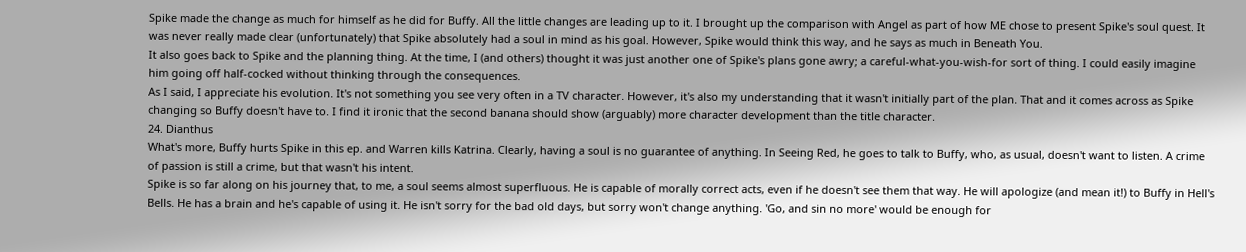Spike made the change as much for himself as he did for Buffy. All the little changes are leading up to it. I brought up the comparison with Angel as part of how ME chose to present Spike's soul quest. It was never really made clear (unfortunately) that Spike absolutely had a soul in mind as his goal. However, Spike would think this way, and he says as much in Beneath You.
It also goes back to Spike and the planning thing. At the time, I (and others) thought it was just another one of Spike's plans gone awry; a careful-what-you-wish-for sort of thing. I could easily imagine him going off half-cocked without thinking through the consequences.
As I said, I appreciate his evolution. It's not something you see very often in a TV character. However, it's also my understanding that it wasn't initially part of the plan. That and it comes across as Spike changing so Buffy doesn't have to. I find it ironic that the second banana should show (arguably) more character development than the title character.
24. Dianthus
What's more, Buffy hurts Spike in this ep. and Warren kills Katrina. Clearly, having a soul is no guarantee of anything. In Seeing Red, he goes to talk to Buffy, who, as usual, doesn't want to listen. A crime of passion is still a crime, but that wasn't his intent.
Spike is so far along on his journey that, to me, a soul seems almost superfluous. He is capable of morally correct acts, even if he doesn't see them that way. He will apologize (and mean it!) to Buffy in Hell's Bells. He has a brain and he's capable of using it. He isn't sorry for the bad old days, but sorry won't change anything. 'Go, and sin no more' would be enough for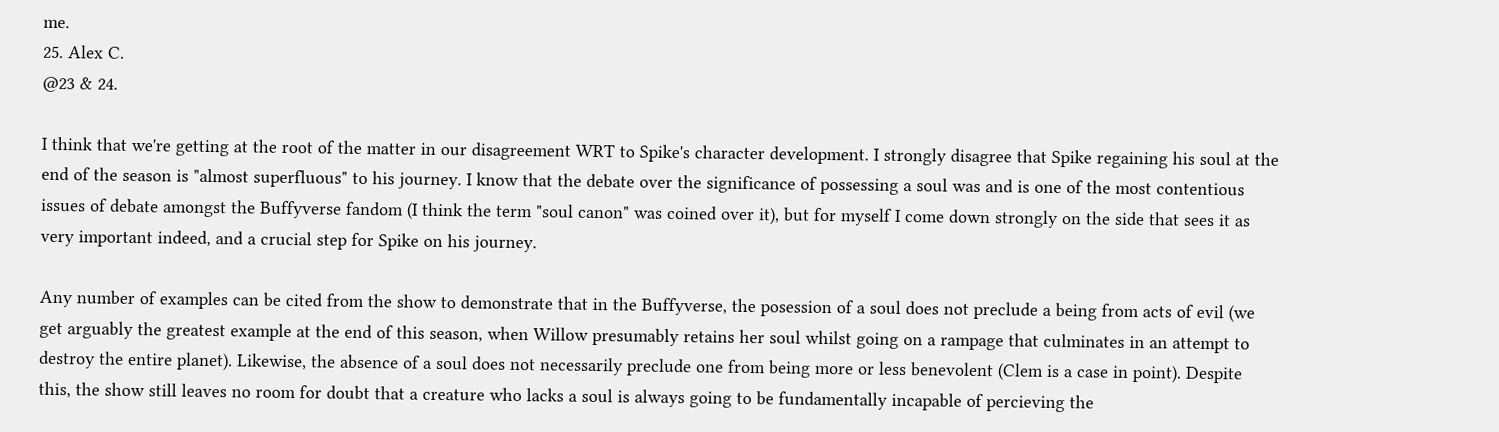me.
25. Alex C.
@23 & 24.

I think that we're getting at the root of the matter in our disagreement WRT to Spike's character development. I strongly disagree that Spike regaining his soul at the end of the season is "almost superfluous" to his journey. I know that the debate over the significance of possessing a soul was and is one of the most contentious issues of debate amongst the Buffyverse fandom (I think the term "soul canon" was coined over it), but for myself I come down strongly on the side that sees it as very important indeed, and a crucial step for Spike on his journey.

Any number of examples can be cited from the show to demonstrate that in the Buffyverse, the posession of a soul does not preclude a being from acts of evil (we get arguably the greatest example at the end of this season, when Willow presumably retains her soul whilst going on a rampage that culminates in an attempt to destroy the entire planet). Likewise, the absence of a soul does not necessarily preclude one from being more or less benevolent (Clem is a case in point). Despite this, the show still leaves no room for doubt that a creature who lacks a soul is always going to be fundamentally incapable of percieving the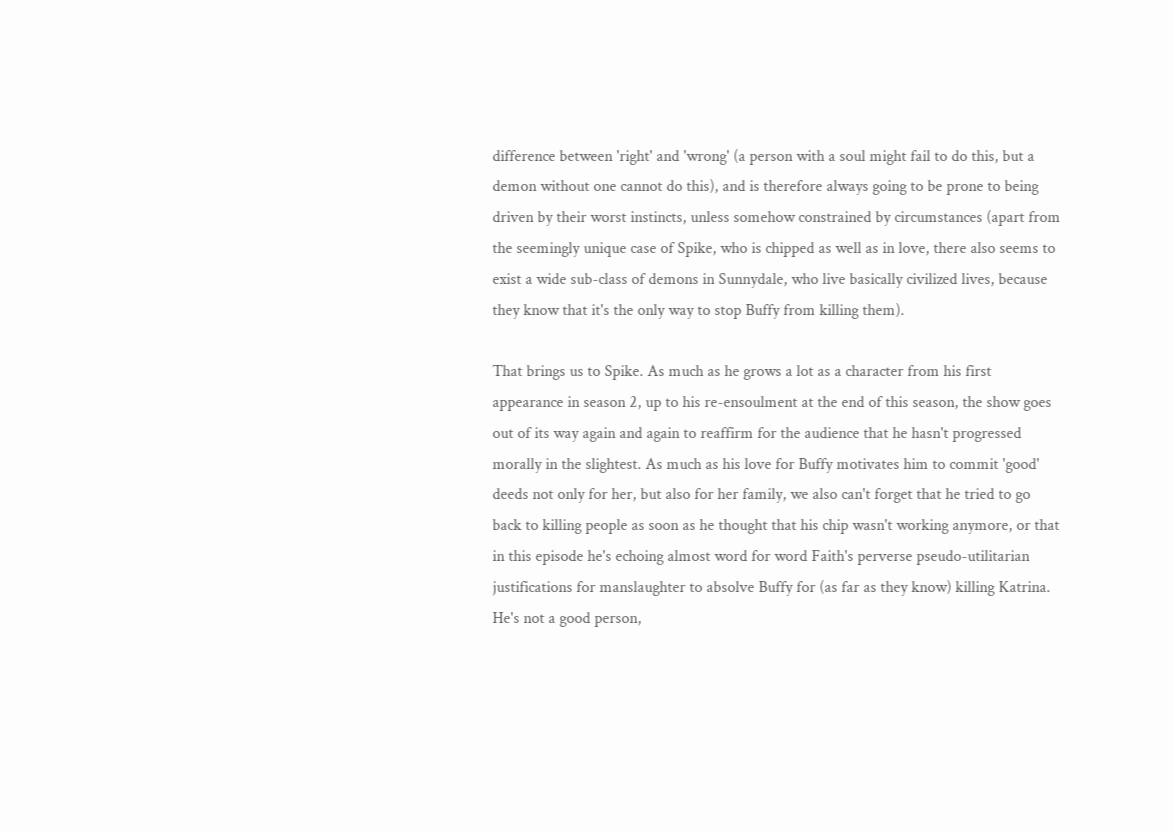difference between 'right' and 'wrong' (a person with a soul might fail to do this, but a demon without one cannot do this), and is therefore always going to be prone to being driven by their worst instincts, unless somehow constrained by circumstances (apart from the seemingly unique case of Spike, who is chipped as well as in love, there also seems to exist a wide sub-class of demons in Sunnydale, who live basically civilized lives, because they know that it's the only way to stop Buffy from killing them).

That brings us to Spike. As much as he grows a lot as a character from his first appearance in season 2, up to his re-ensoulment at the end of this season, the show goes out of its way again and again to reaffirm for the audience that he hasn't progressed morally in the slightest. As much as his love for Buffy motivates him to commit 'good' deeds not only for her, but also for her family, we also can't forget that he tried to go back to killing people as soon as he thought that his chip wasn't working anymore, or that in this episode he's echoing almost word for word Faith's perverse pseudo-utilitarian justifications for manslaughter to absolve Buffy for (as far as they know) killing Katrina. He's not a good person,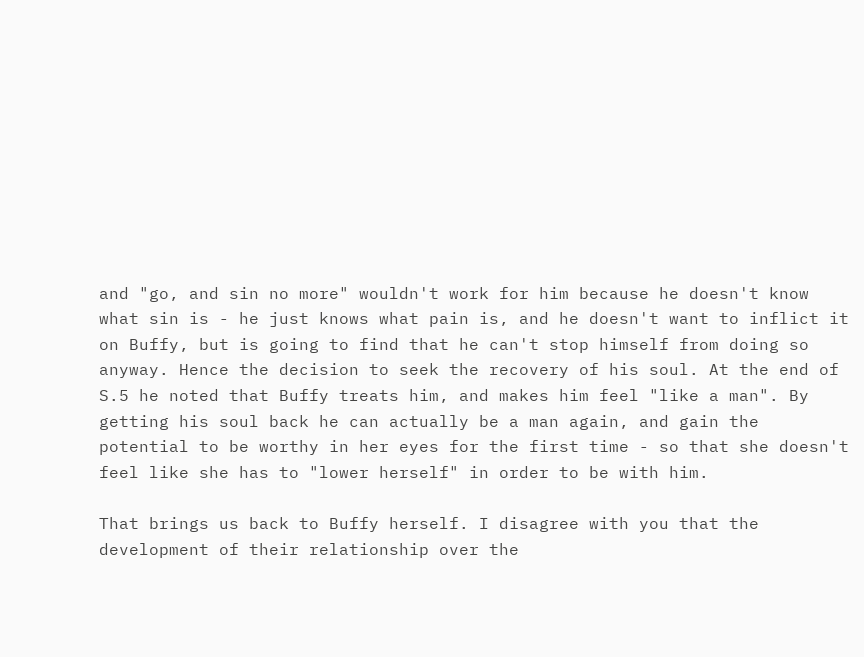and "go, and sin no more" wouldn't work for him because he doesn't know what sin is - he just knows what pain is, and he doesn't want to inflict it on Buffy, but is going to find that he can't stop himself from doing so anyway. Hence the decision to seek the recovery of his soul. At the end of S.5 he noted that Buffy treats him, and makes him feel "like a man". By getting his soul back he can actually be a man again, and gain the potential to be worthy in her eyes for the first time - so that she doesn't feel like she has to "lower herself" in order to be with him.

That brings us back to Buffy herself. I disagree with you that the development of their relationship over the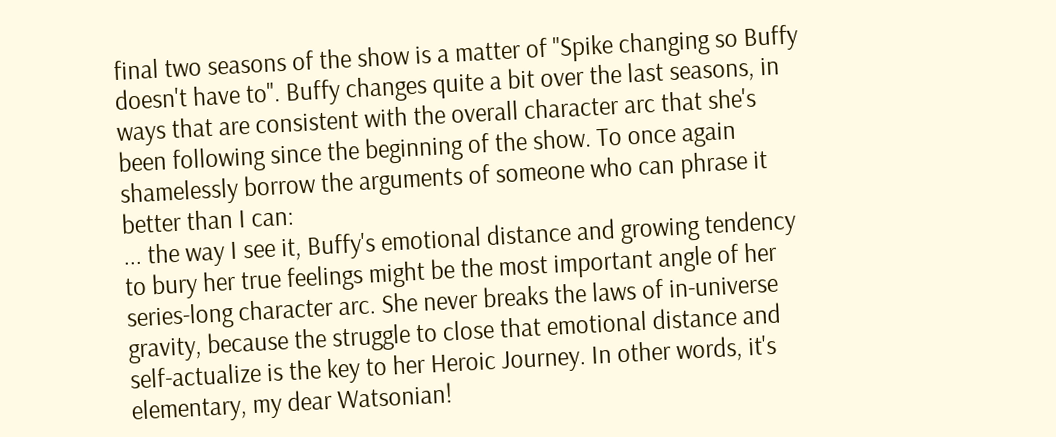final two seasons of the show is a matter of "Spike changing so Buffy doesn't have to". Buffy changes quite a bit over the last seasons, in ways that are consistent with the overall character arc that she's been following since the beginning of the show. To once again shamelessly borrow the arguments of someone who can phrase it better than I can:
... the way I see it, Buffy's emotional distance and growing tendency to bury her true feelings might be the most important angle of her series-long character arc. She never breaks the laws of in-universe gravity, because the struggle to close that emotional distance and self-actualize is the key to her Heroic Journey. In other words, it's elementary, my dear Watsonian!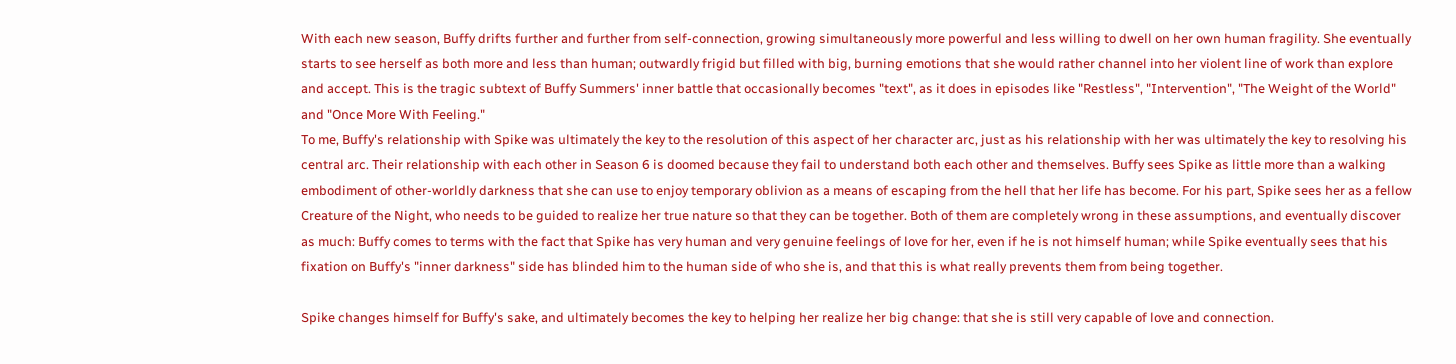With each new season, Buffy drifts further and further from self-connection, growing simultaneously more powerful and less willing to dwell on her own human fragility. She eventually starts to see herself as both more and less than human; outwardly frigid but filled with big, burning emotions that she would rather channel into her violent line of work than explore and accept. This is the tragic subtext of Buffy Summers' inner battle that occasionally becomes "text", as it does in episodes like "Restless", "Intervention", "The Weight of the World" and "Once More With Feeling."
To me, Buffy's relationship with Spike was ultimately the key to the resolution of this aspect of her character arc, just as his relationship with her was ultimately the key to resolving his central arc. Their relationship with each other in Season 6 is doomed because they fail to understand both each other and themselves. Buffy sees Spike as little more than a walking embodiment of other-worldly darkness that she can use to enjoy temporary oblivion as a means of escaping from the hell that her life has become. For his part, Spike sees her as a fellow Creature of the Night, who needs to be guided to realize her true nature so that they can be together. Both of them are completely wrong in these assumptions, and eventually discover as much: Buffy comes to terms with the fact that Spike has very human and very genuine feelings of love for her, even if he is not himself human; while Spike eventually sees that his fixation on Buffy's "inner darkness" side has blinded him to the human side of who she is, and that this is what really prevents them from being together.

Spike changes himself for Buffy's sake, and ultimately becomes the key to helping her realize her big change: that she is still very capable of love and connection.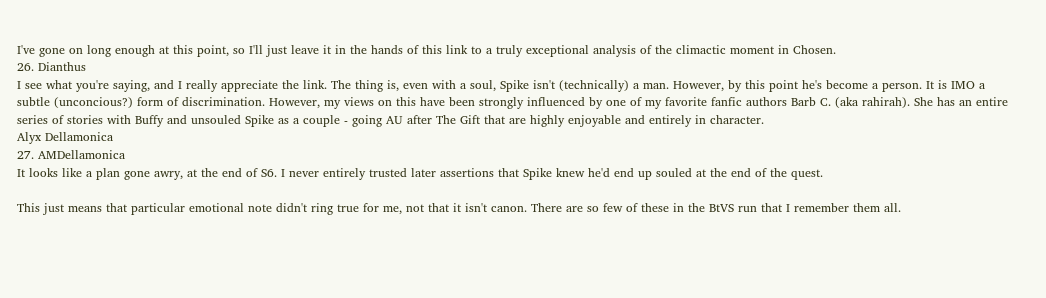I've gone on long enough at this point, so I'll just leave it in the hands of this link to a truly exceptional analysis of the climactic moment in Chosen.
26. Dianthus
I see what you're saying, and I really appreciate the link. The thing is, even with a soul, Spike isn't (technically) a man. However, by this point he's become a person. It is IMO a subtle (unconcious?) form of discrimination. However, my views on this have been strongly influenced by one of my favorite fanfic authors Barb C. (aka rahirah). She has an entire series of stories with Buffy and unsouled Spike as a couple - going AU after The Gift that are highly enjoyable and entirely in character.
Alyx Dellamonica
27. AMDellamonica
It looks like a plan gone awry, at the end of S6. I never entirely trusted later assertions that Spike knew he'd end up souled at the end of the quest.

This just means that particular emotional note didn't ring true for me, not that it isn't canon. There are so few of these in the BtVS run that I remember them all.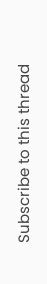Subscribe to this thread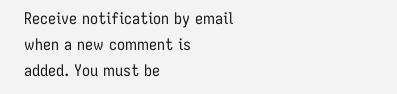Receive notification by email when a new comment is added. You must be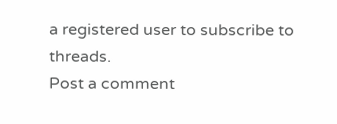a registered user to subscribe to threads.
Post a comment